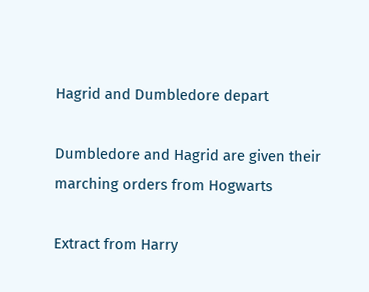Hagrid and Dumbledore depart

Dumbledore and Hagrid are given their marching orders from Hogwarts

Extract from Harry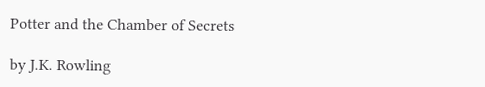Potter and the Chamber of Secrets

by J.K. Rowling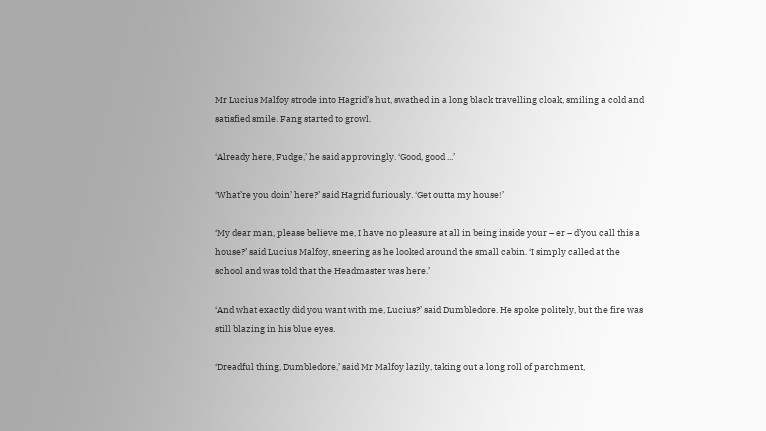Mr Lucius Malfoy strode into Hagrid’s hut, swathed in a long black travelling cloak, smiling a cold and satisfied smile. Fang started to growl.

‘Already here, Fudge,’ he said approvingly. ‘Good, good ...’

‘What’re you doin’ here?’ said Hagrid furiously. ‘Get outta my house!’

‘My dear man, please believe me, I have no pleasure at all in being inside your – er – d’you call this a house?’ said Lucius Malfoy, sneering as he looked around the small cabin. ‘I simply called at the school and was told that the Headmaster was here.’

‘And what exactly did you want with me, Lucius?’ said Dumbledore. He spoke politely, but the fire was still blazing in his blue eyes.

‘Dreadful thing, Dumbledore,’ said Mr Malfoy lazily, taking out a long roll of parchment,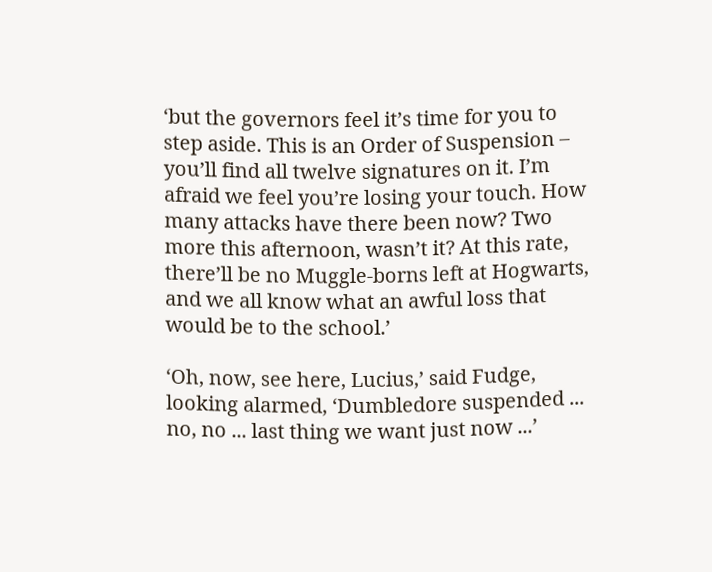‘but the governors feel it’s time for you to step aside. This is an Order of Suspension – you’ll find all twelve signatures on it. I’m afraid we feel you’re losing your touch. How many attacks have there been now? Two more this afternoon, wasn’t it? At this rate, there’ll be no Muggle-borns left at Hogwarts, and we all know what an awful loss that would be to the school.’

‘Oh, now, see here, Lucius,’ said Fudge, looking alarmed, ‘Dumbledore suspended ... no, no ... last thing we want just now ...’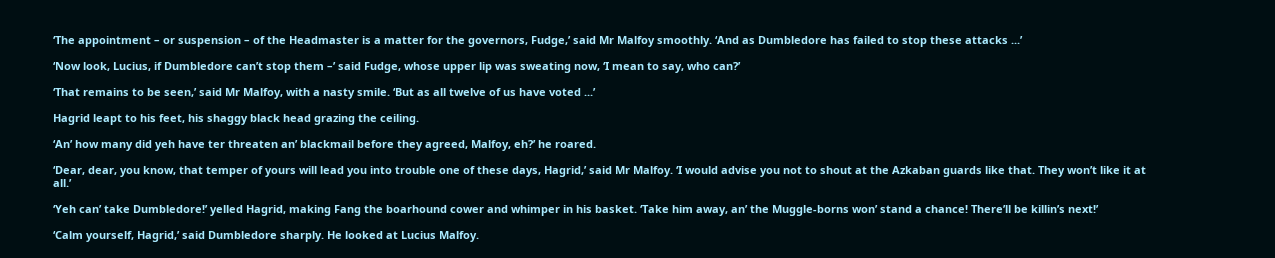‘The appointment – or suspension – of the Headmaster is a matter for the governors, Fudge,’ said Mr Malfoy smoothly. ‘And as Dumbledore has failed to stop these attacks ...’

‘Now look, Lucius, if Dumbledore can’t stop them –’ said Fudge, whose upper lip was sweating now, ‘I mean to say, who can?’

‘That remains to be seen,’ said Mr Malfoy, with a nasty smile. ‘But as all twelve of us have voted ...’

Hagrid leapt to his feet, his shaggy black head grazing the ceiling.

‘An’ how many did yeh have ter threaten an’ blackmail before they agreed, Malfoy, eh?’ he roared.

‘Dear, dear, you know, that temper of yours will lead you into trouble one of these days, Hagrid,’ said Mr Malfoy. ‘I would advise you not to shout at the Azkaban guards like that. They won’t like it at all.’

‘Yeh can’ take Dumbledore!’ yelled Hagrid, making Fang the boarhound cower and whimper in his basket. ‘Take him away, an’ the Muggle-borns won’ stand a chance! There’ll be killin’s next!’

‘Calm yourself, Hagrid,’ said Dumbledore sharply. He looked at Lucius Malfoy.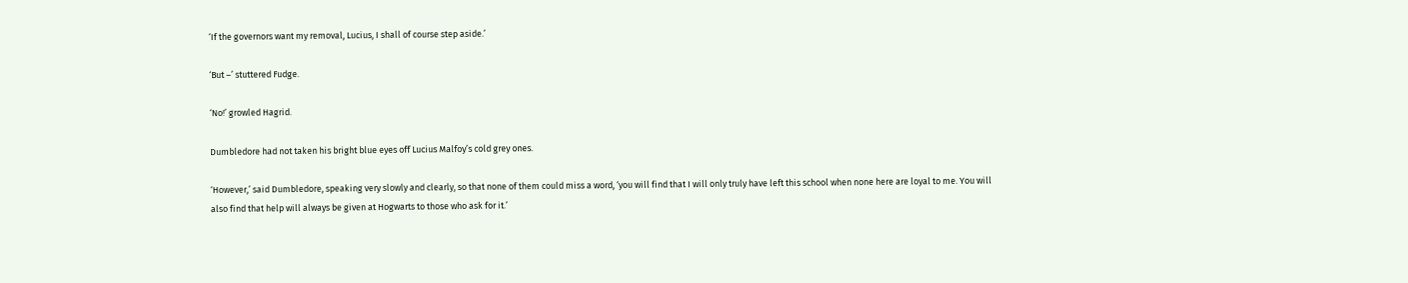‘If the governors want my removal, Lucius, I shall of course step aside.’

‘But –’ stuttered Fudge.

‘No!’ growled Hagrid.

Dumbledore had not taken his bright blue eyes off Lucius Malfoy’s cold grey ones.

‘However,’ said Dumbledore, speaking very slowly and clearly, so that none of them could miss a word, ‘you will find that I will only truly have left this school when none here are loyal to me. You will also find that help will always be given at Hogwarts to those who ask for it.’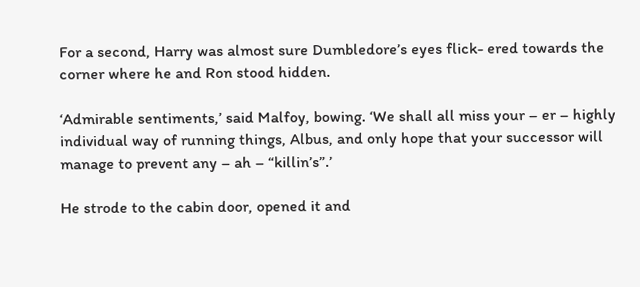For a second, Harry was almost sure Dumbledore’s eyes flick- ered towards the corner where he and Ron stood hidden.

‘Admirable sentiments,’ said Malfoy, bowing. ‘We shall all miss your – er – highly individual way of running things, Albus, and only hope that your successor will manage to prevent any – ah – “killin’s”.’

He strode to the cabin door, opened it and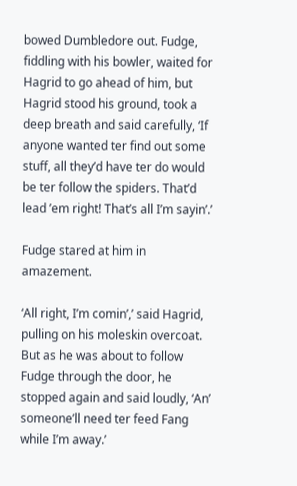bowed Dumbledore out. Fudge, fiddling with his bowler, waited for Hagrid to go ahead of him, but Hagrid stood his ground, took a deep breath and said carefully, ‘If anyone wanted ter find out some stuff, all they’d have ter do would be ter follow the spiders. That’d lead ’em right! That’s all I’m sayin’.’

Fudge stared at him in amazement.

‘All right, I’m comin’,’ said Hagrid, pulling on his moleskin overcoat. But as he was about to follow Fudge through the door, he stopped again and said loudly, ‘An’ someone’ll need ter feed Fang while I’m away.’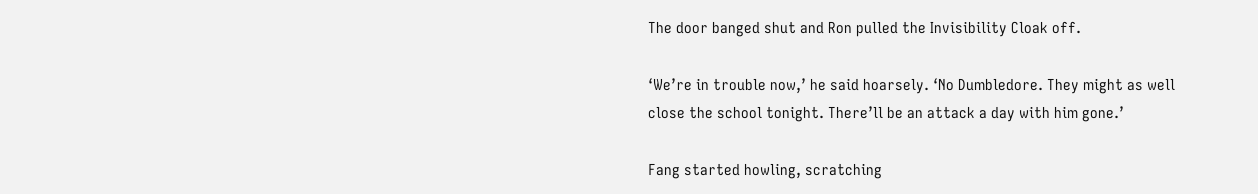The door banged shut and Ron pulled the Invisibility Cloak off.

‘We’re in trouble now,’ he said hoarsely. ‘No Dumbledore. They might as well close the school tonight. There’ll be an attack a day with him gone.’

Fang started howling, scratching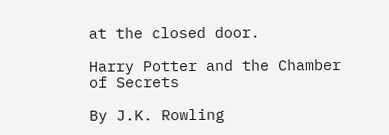at the closed door.

Harry Potter and the Chamber of Secrets

By J.K. Rowling